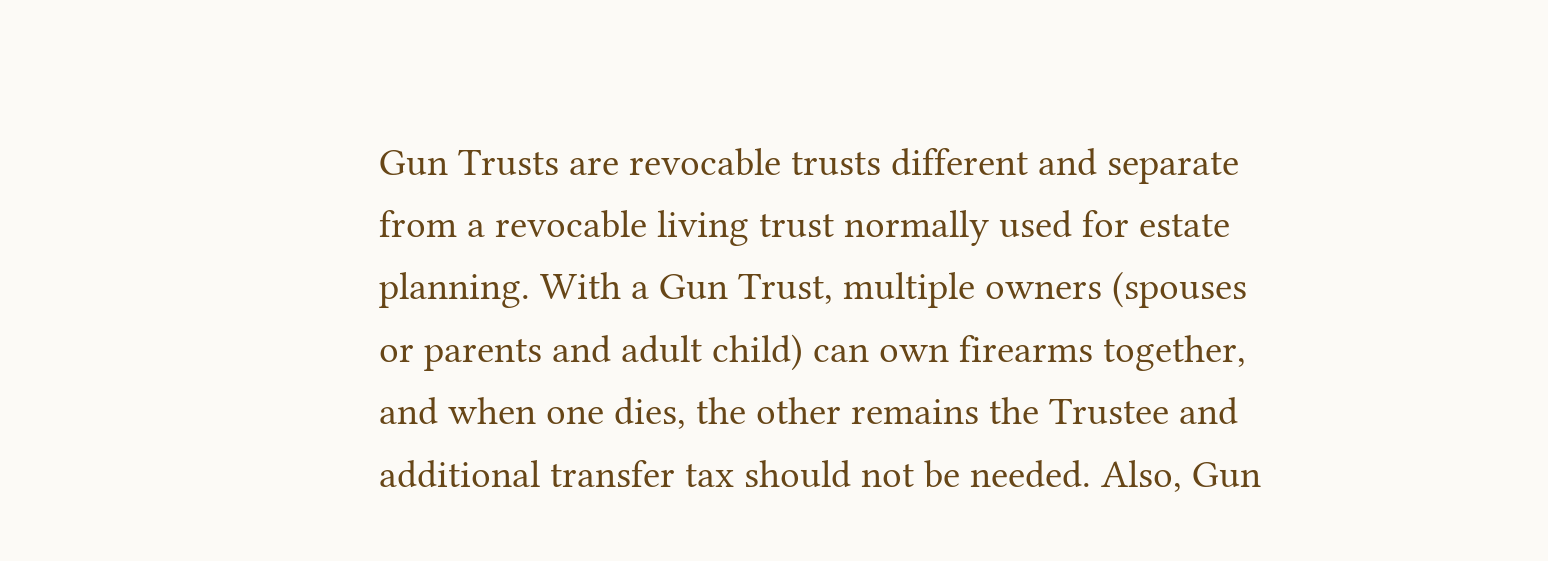Gun Trusts are revocable trusts different and separate from a revocable living trust normally used for estate planning. With a Gun Trust, multiple owners (spouses or parents and adult child) can own firearms together, and when one dies, the other remains the Trustee and additional transfer tax should not be needed. Also, Gun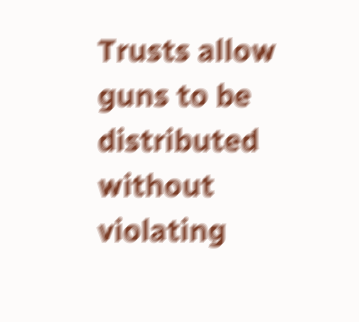Trusts allow guns to be distributed without violating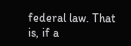federal law. That is, if a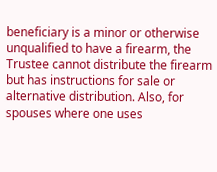beneficiary is a minor or otherwise unqualified to have a firearm, the Trustee cannot distribute the firearm but has instructions for sale or alternative distribution. Also, for spouses where one uses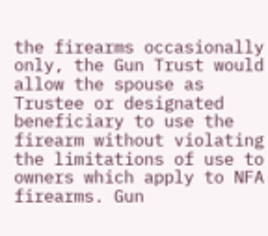the firearms occasionally only, the Gun Trust would allow the spouse as Trustee or designated beneficiary to use the firearm without violating the limitations of use to owners which apply to NFA firearms. Gun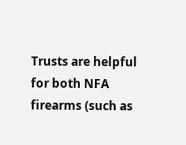Trusts are helpful for both NFA firearms (such as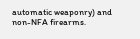automatic weaponry) and non-NFA firearms.